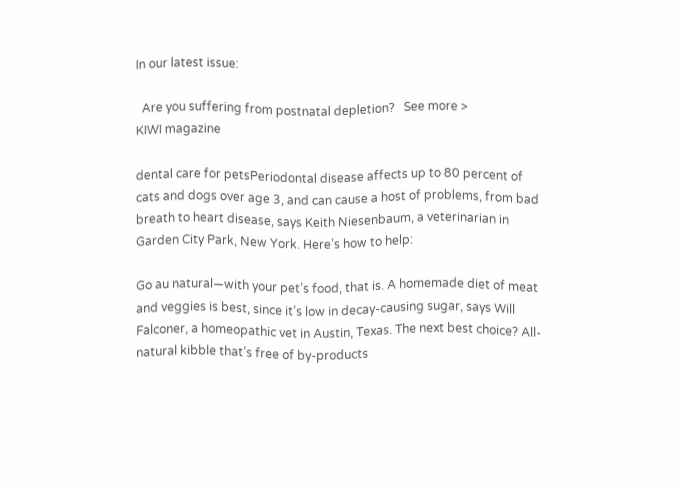In our latest issue:

  Are you suffering from postnatal depletion?   See more >
KIWI magazine

dental care for petsPeriodontal disease affects up to 80 percent of cats and dogs over age 3, and can cause a host of problems, from bad breath to heart disease, says Keith Niesenbaum, a veterinarian in Garden City Park, New York. Here’s how to help:

Go au natural—with your pet’s food, that is. A homemade diet of meat and veggies is best, since it’s low in decay-causing sugar, says Will Falconer, a homeopathic vet in Austin, Texas. The next best choice? All-natural kibble that’s free of by-products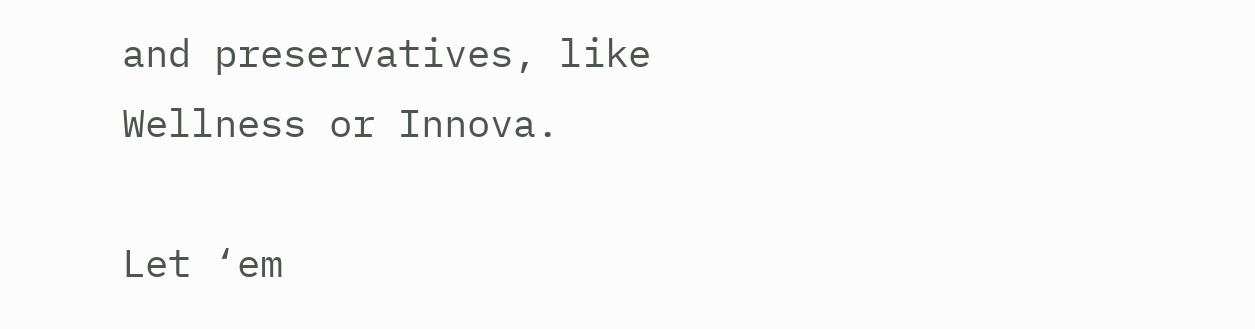and preservatives, like Wellness or Innova.

Let ‘em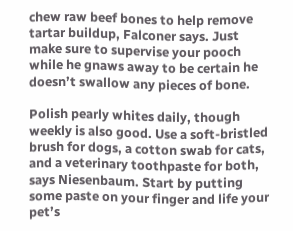chew raw beef bones to help remove tartar buildup, Falconer says. Just make sure to supervise your pooch while he gnaws away to be certain he doesn’t swallow any pieces of bone.

Polish pearly whites daily, though weekly is also good. Use a soft-bristled brush for dogs, a cotton swab for cats, and a veterinary toothpaste for both, says Niesenbaum. Start by putting some paste on your finger and life your pet’s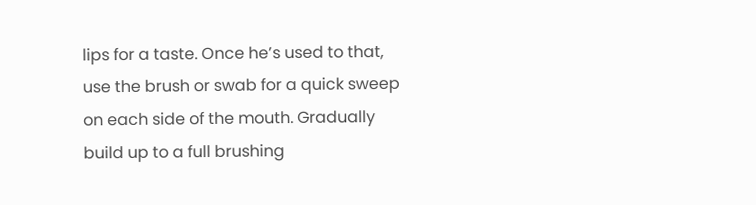lips for a taste. Once he’s used to that, use the brush or swab for a quick sweep on each side of the mouth. Gradually build up to a full brushing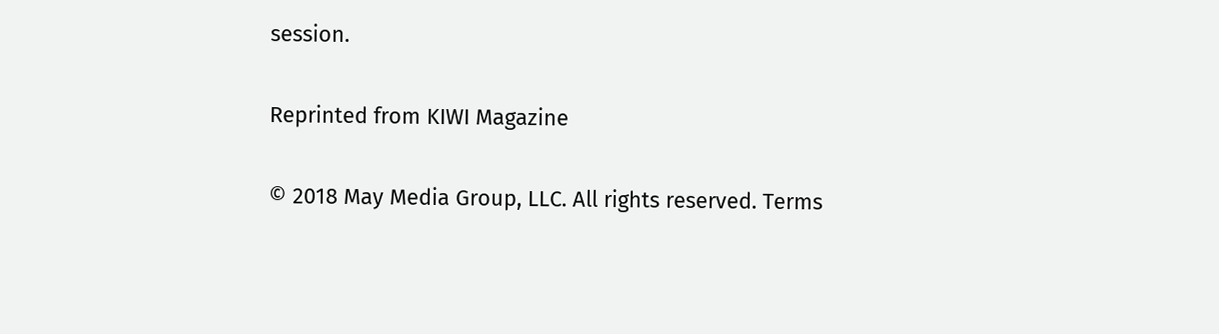session.

Reprinted from KIWI Magazine

© 2018 May Media Group, LLC. All rights reserved. Terms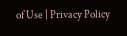of Use | Privacy Policy